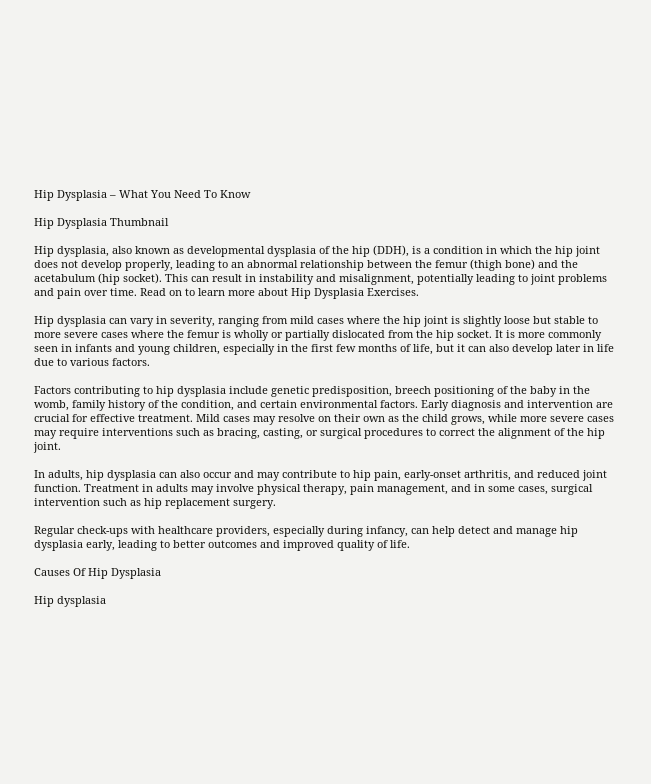Hip Dysplasia – What You Need To Know

Hip Dysplasia Thumbnail

Hip dysplasia, also known as developmental dysplasia of the hip (DDH), is a condition in which the hip joint does not develop properly, leading to an abnormal relationship between the femur (thigh bone) and the acetabulum (hip socket). This can result in instability and misalignment, potentially leading to joint problems and pain over time. Read on to learn more about Hip Dysplasia Exercises.

Hip dysplasia can vary in severity, ranging from mild cases where the hip joint is slightly loose but stable to more severe cases where the femur is wholly or partially dislocated from the hip socket. It is more commonly seen in infants and young children, especially in the first few months of life, but it can also develop later in life due to various factors.

Factors contributing to hip dysplasia include genetic predisposition, breech positioning of the baby in the womb, family history of the condition, and certain environmental factors. Early diagnosis and intervention are crucial for effective treatment. Mild cases may resolve on their own as the child grows, while more severe cases may require interventions such as bracing, casting, or surgical procedures to correct the alignment of the hip joint.

In adults, hip dysplasia can also occur and may contribute to hip pain, early-onset arthritis, and reduced joint function. Treatment in adults may involve physical therapy, pain management, and in some cases, surgical intervention such as hip replacement surgery.

Regular check-ups with healthcare providers, especially during infancy, can help detect and manage hip dysplasia early, leading to better outcomes and improved quality of life.

Causes Of Hip Dysplasia

Hip dysplasia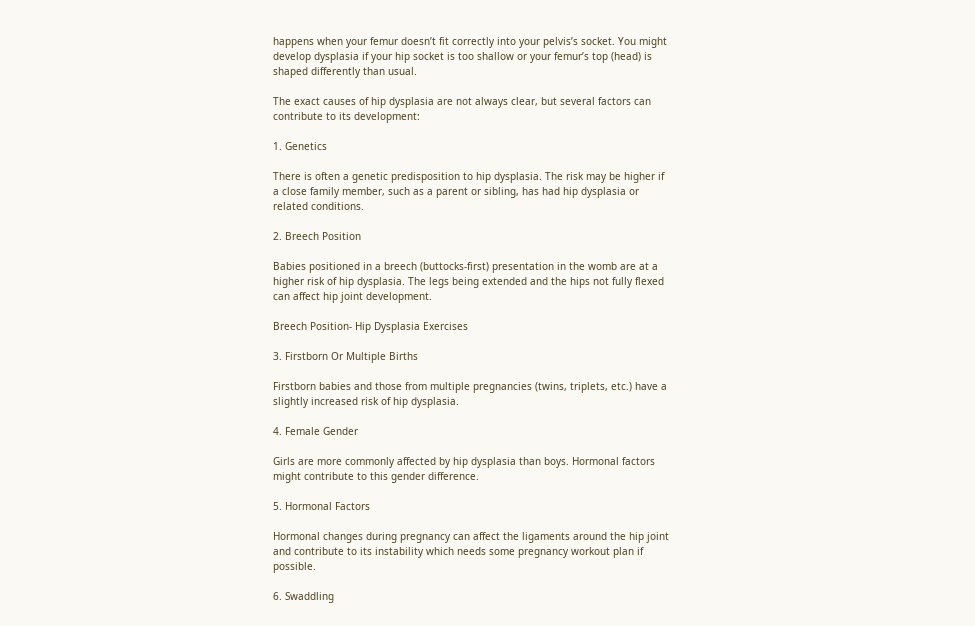happens when your femur doesn’t fit correctly into your pelvis’s socket. You might develop dysplasia if your hip socket is too shallow or your femur’s top (head) is shaped differently than usual.

The exact causes of hip dysplasia are not always clear, but several factors can contribute to its development:

1. Genetics

There is often a genetic predisposition to hip dysplasia. The risk may be higher if a close family member, such as a parent or sibling, has had hip dysplasia or related conditions.

2. Breech Position

Babies positioned in a breech (buttocks-first) presentation in the womb are at a higher risk of hip dysplasia. The legs being extended and the hips not fully flexed can affect hip joint development.

Breech Position- Hip Dysplasia Exercises

3. Firstborn Or Multiple Births

Firstborn babies and those from multiple pregnancies (twins, triplets, etc.) have a slightly increased risk of hip dysplasia.

4. Female Gender

Girls are more commonly affected by hip dysplasia than boys. Hormonal factors might contribute to this gender difference.

5. Hormonal Factors

Hormonal changes during pregnancy can affect the ligaments around the hip joint and contribute to its instability which needs some pregnancy workout plan if possible.

6. Swaddling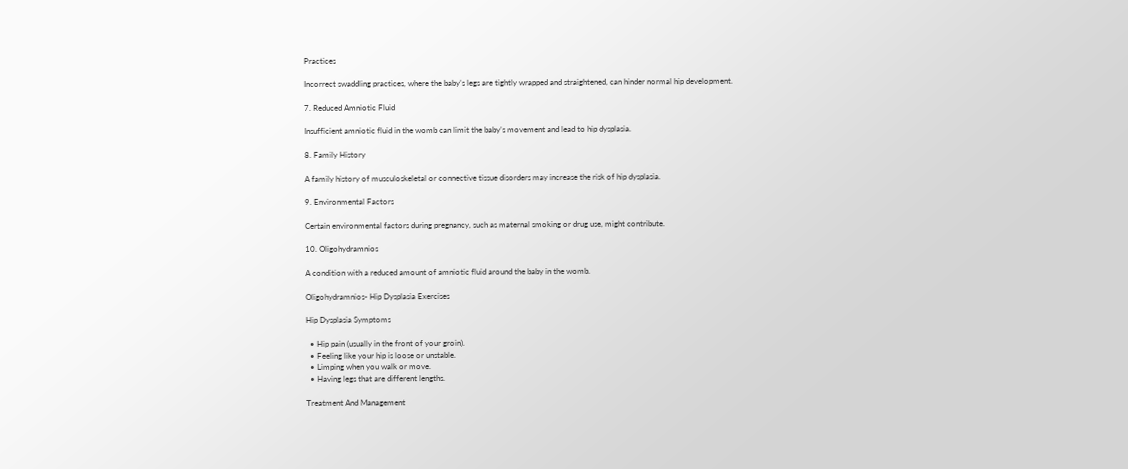Practices

Incorrect swaddling practices, where the baby’s legs are tightly wrapped and straightened, can hinder normal hip development.

7. Reduced Amniotic Fluid

Insufficient amniotic fluid in the womb can limit the baby’s movement and lead to hip dysplasia.

8. Family History

A family history of musculoskeletal or connective tissue disorders may increase the risk of hip dysplasia.

9. Environmental Factors

Certain environmental factors during pregnancy, such as maternal smoking or drug use, might contribute.

10. Oligohydramnios

A condition with a reduced amount of amniotic fluid around the baby in the womb.

Oligohydramnios- Hip Dysplasia Exercises

Hip Dysplasia Symptoms

  • Hip pain (usually in the front of your groin).
  • Feeling like your hip is loose or unstable.
  • Limping when you walk or move.
  • Having legs that are different lengths.

Treatment And Management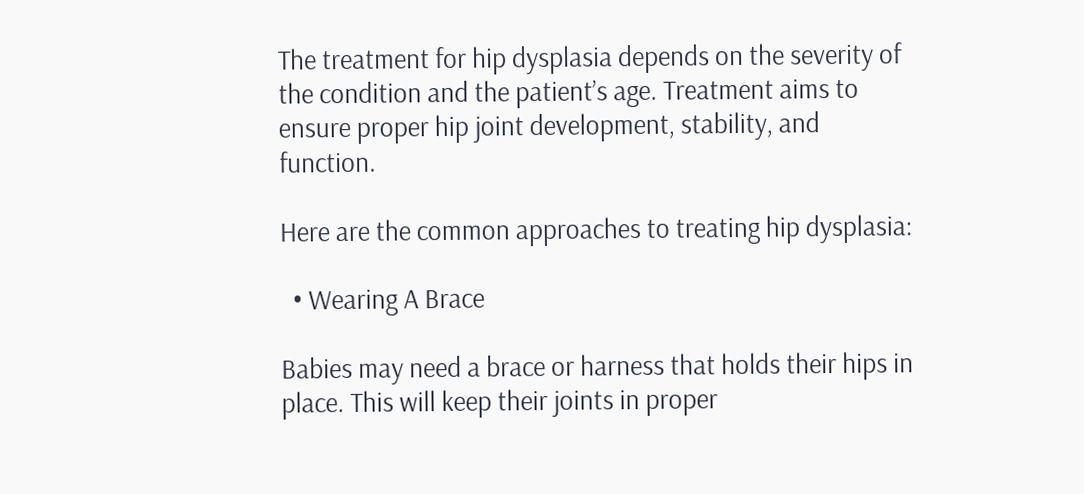The treatment for hip dysplasia depends on the severity of the condition and the patient’s age. Treatment aims to ensure proper hip joint development, stability, and function.

Here are the common approaches to treating hip dysplasia:

  • Wearing A Brace

Babies may need a brace or harness that holds their hips in place. This will keep their joints in proper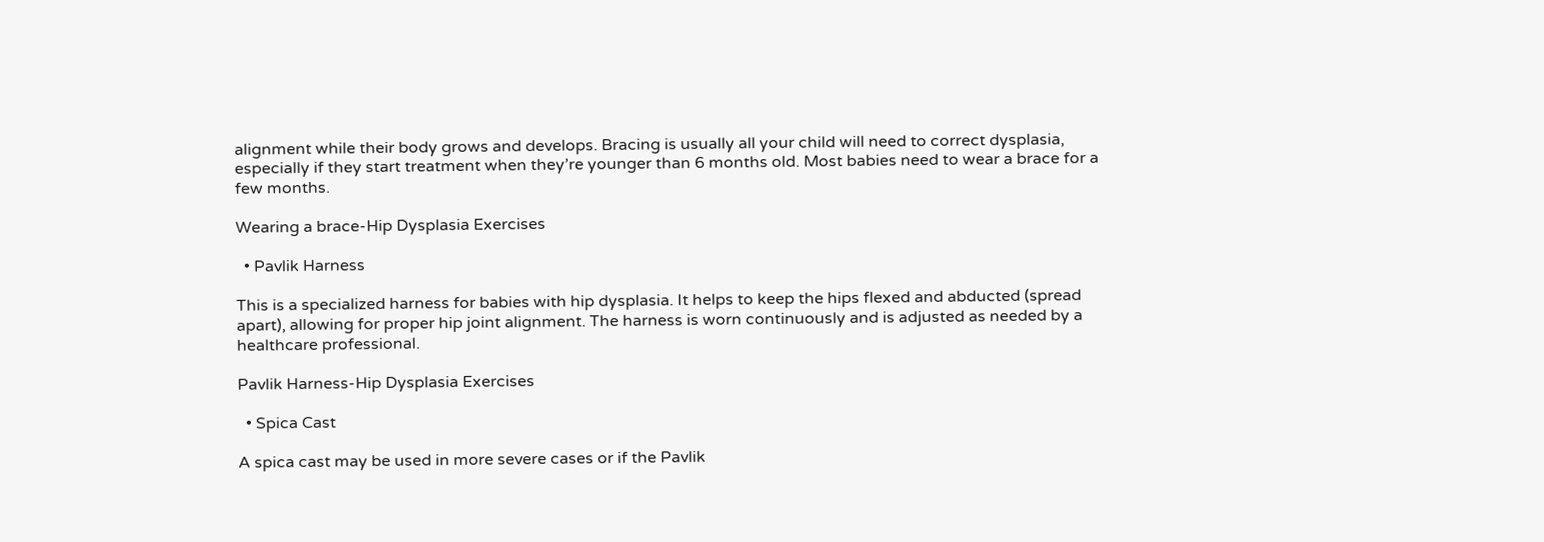alignment while their body grows and develops. Bracing is usually all your child will need to correct dysplasia, especially if they start treatment when they’re younger than 6 months old. Most babies need to wear a brace for a few months.

Wearing a brace-Hip Dysplasia Exercises

  • Pavlik Harness

This is a specialized harness for babies with hip dysplasia. It helps to keep the hips flexed and abducted (spread apart), allowing for proper hip joint alignment. The harness is worn continuously and is adjusted as needed by a healthcare professional.

Pavlik Harness-Hip Dysplasia Exercises

  • Spica Cast

A spica cast may be used in more severe cases or if the Pavlik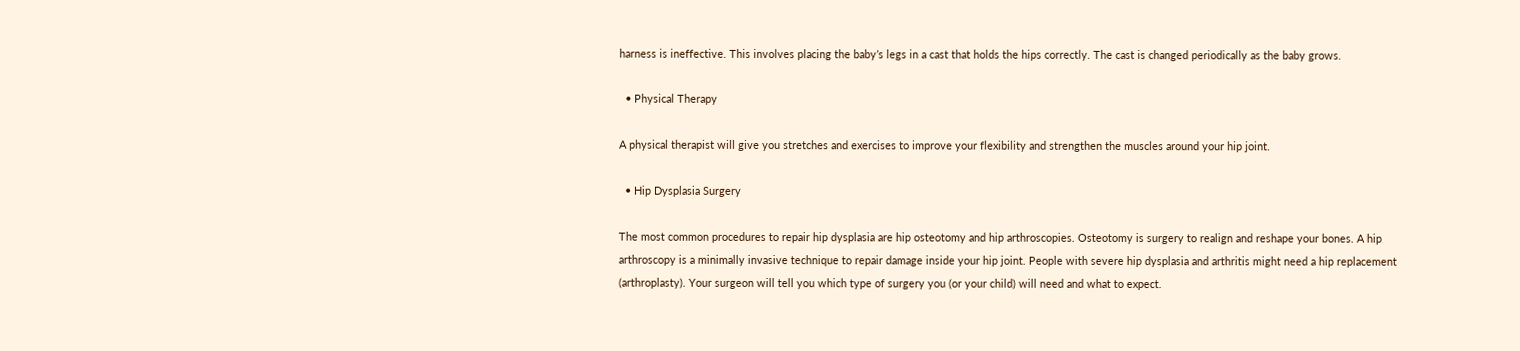harness is ineffective. This involves placing the baby’s legs in a cast that holds the hips correctly. The cast is changed periodically as the baby grows.

  • Physical Therapy

A physical therapist will give you stretches and exercises to improve your flexibility and strengthen the muscles around your hip joint.

  • Hip Dysplasia Surgery

The most common procedures to repair hip dysplasia are hip osteotomy and hip arthroscopies. Osteotomy is surgery to realign and reshape your bones. A hip arthroscopy is a minimally invasive technique to repair damage inside your hip joint. People with severe hip dysplasia and arthritis might need a hip replacement (arthroplasty). Your surgeon will tell you which type of surgery you (or your child) will need and what to expect.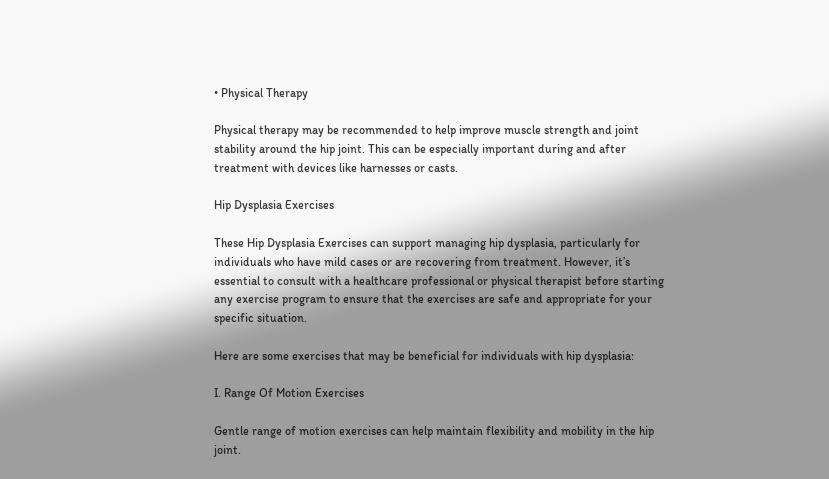• Physical Therapy

Physical therapy may be recommended to help improve muscle strength and joint stability around the hip joint. This can be especially important during and after treatment with devices like harnesses or casts.

Hip Dysplasia Exercises

These Hip Dysplasia Exercises can support managing hip dysplasia, particularly for individuals who have mild cases or are recovering from treatment. However, it’s essential to consult with a healthcare professional or physical therapist before starting any exercise program to ensure that the exercises are safe and appropriate for your specific situation.

Here are some exercises that may be beneficial for individuals with hip dysplasia:

I. Range Of Motion Exercises

Gentle range of motion exercises can help maintain flexibility and mobility in the hip joint.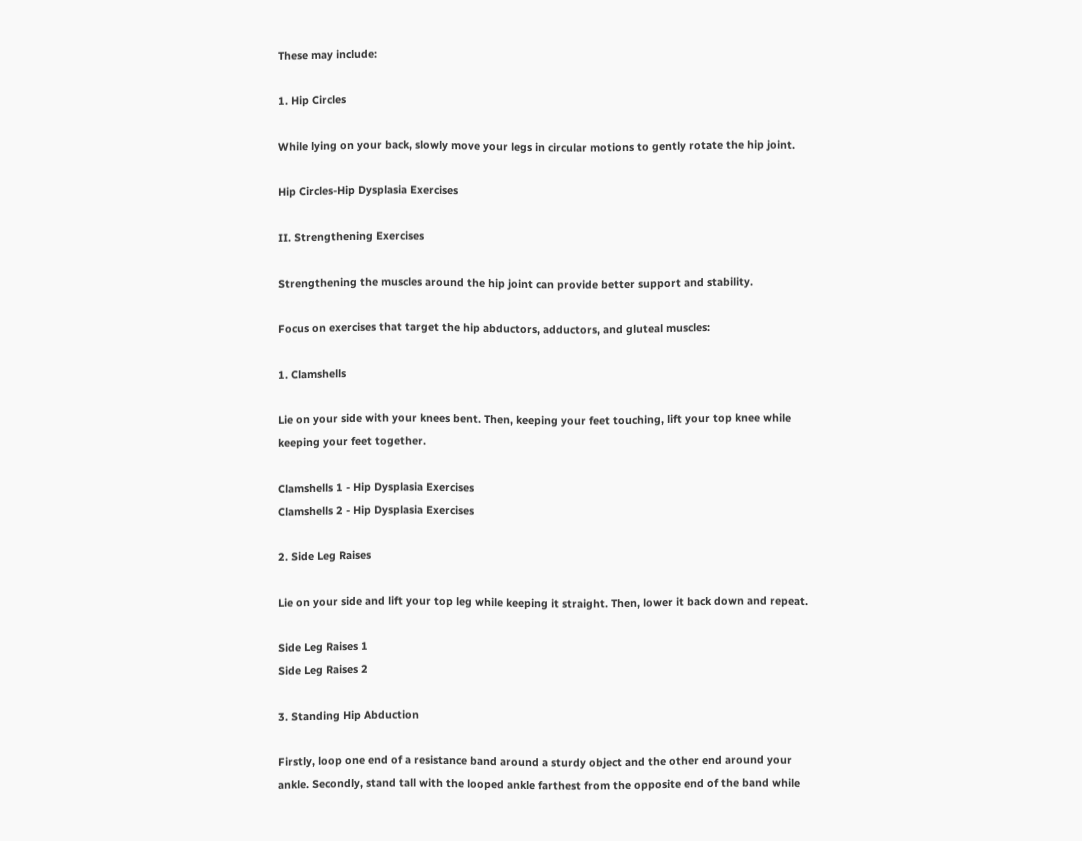These may include:

1. Hip Circles

While lying on your back, slowly move your legs in circular motions to gently rotate the hip joint.

Hip Circles-Hip Dysplasia Exercises

II. Strengthening Exercises

Strengthening the muscles around the hip joint can provide better support and stability.

Focus on exercises that target the hip abductors, adductors, and gluteal muscles:

1. Clamshells

Lie on your side with your knees bent. Then, keeping your feet touching, lift your top knee while keeping your feet together.

Clamshells 1 - Hip Dysplasia Exercises
Clamshells 2 - Hip Dysplasia Exercises

2. Side Leg Raises

Lie on your side and lift your top leg while keeping it straight. Then, lower it back down and repeat.

Side Leg Raises 1
Side Leg Raises 2

3. Standing Hip Abduction

Firstly, loop one end of a resistance band around a sturdy object and the other end around your ankle. Secondly, stand tall with the looped ankle farthest from the opposite end of the band while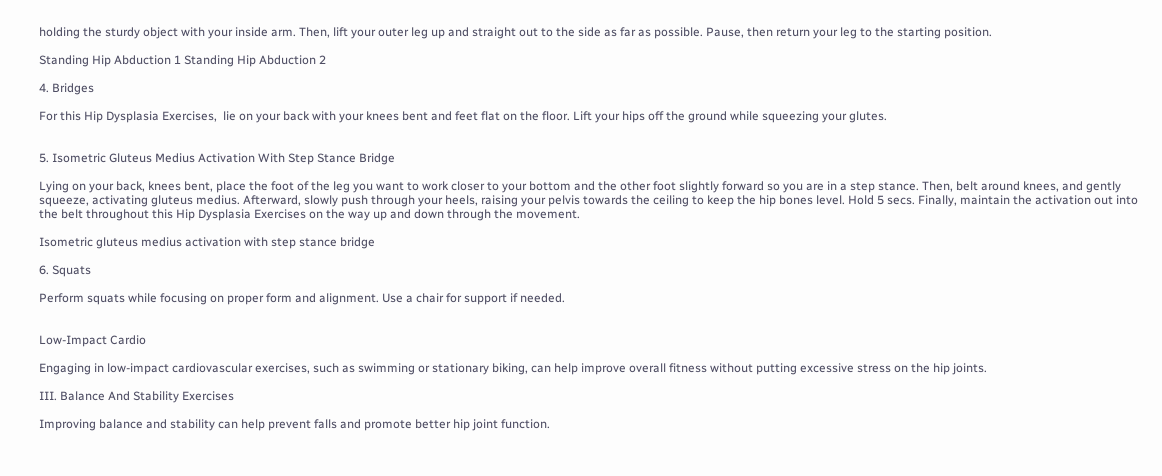holding the sturdy object with your inside arm. Then, lift your outer leg up and straight out to the side as far as possible. Pause, then return your leg to the starting position.

Standing Hip Abduction 1 Standing Hip Abduction 2

4. Bridges

For this Hip Dysplasia Exercises,  lie on your back with your knees bent and feet flat on the floor. Lift your hips off the ground while squeezing your glutes.


5. Isometric Gluteus Medius Activation With Step Stance Bridge

Lying on your back, knees bent, place the foot of the leg you want to work closer to your bottom and the other foot slightly forward so you are in a step stance. Then, belt around knees, and gently squeeze, activating gluteus medius. Afterward, slowly push through your heels, raising your pelvis towards the ceiling to keep the hip bones level. Hold 5 secs. Finally, maintain the activation out into the belt throughout this Hip Dysplasia Exercises on the way up and down through the movement.

Isometric gluteus medius activation with step stance bridge

6. Squats

Perform squats while focusing on proper form and alignment. Use a chair for support if needed.


Low-Impact Cardio

Engaging in low-impact cardiovascular exercises, such as swimming or stationary biking, can help improve overall fitness without putting excessive stress on the hip joints.

III. Balance And Stability Exercises

Improving balance and stability can help prevent falls and promote better hip joint function.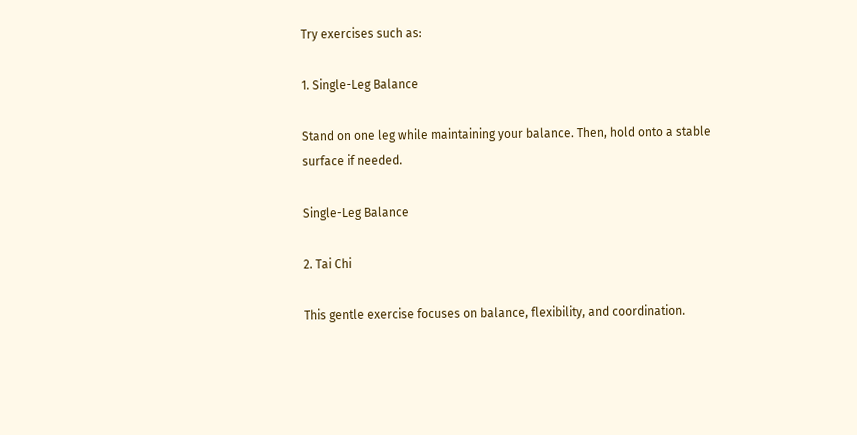Try exercises such as:

1. Single-Leg Balance

Stand on one leg while maintaining your balance. Then, hold onto a stable surface if needed.

Single-Leg Balance

2. Tai Chi

This gentle exercise focuses on balance, flexibility, and coordination.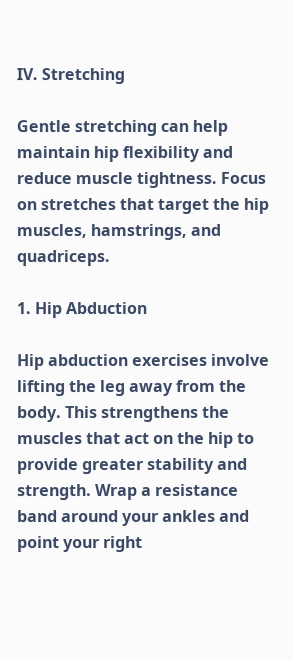IV. Stretching

Gentle stretching can help maintain hip flexibility and reduce muscle tightness. Focus on stretches that target the hip muscles, hamstrings, and quadriceps.

1. Hip Abduction

Hip abduction exercises involve lifting the leg away from the body. This strengthens the muscles that act on the hip to provide greater stability and strength. Wrap a resistance band around your ankles and point your right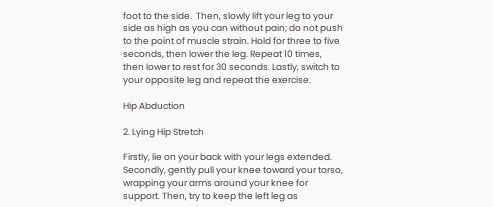foot to the side.  Then, slowly lift your leg to your side as high as you can without pain; do not push to the point of muscle strain. Hold for three to five seconds, then lower the leg. Repeat 10 times, then lower to rest for 30 seconds. Lastly, switch to your opposite leg and repeat the exercise.

Hip Abduction

2. Lying Hip Stretch

Firstly, lie on your back with your legs extended. Secondly, gently pull your knee toward your torso, wrapping your arms around your knee for support. Then, try to keep the left leg as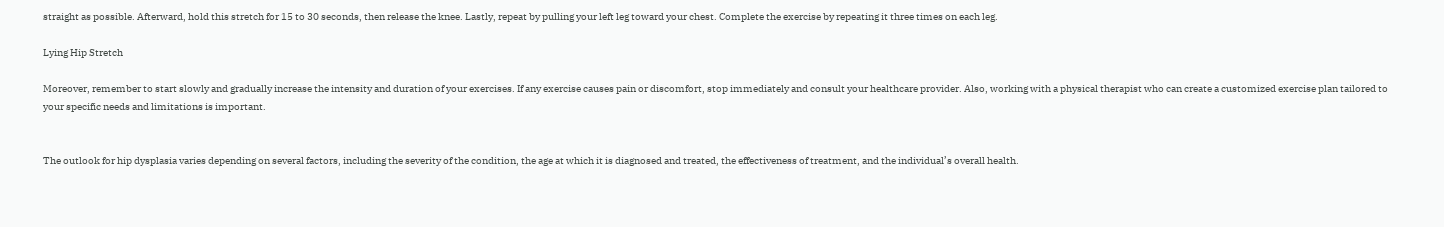straight as possible. Afterward, hold this stretch for 15 to 30 seconds, then release the knee. Lastly, repeat by pulling your left leg toward your chest. Complete the exercise by repeating it three times on each leg.

Lying Hip Stretch

Moreover, remember to start slowly and gradually increase the intensity and duration of your exercises. If any exercise causes pain or discomfort, stop immediately and consult your healthcare provider. Also, working with a physical therapist who can create a customized exercise plan tailored to your specific needs and limitations is important.


The outlook for hip dysplasia varies depending on several factors, including the severity of the condition, the age at which it is diagnosed and treated, the effectiveness of treatment, and the individual’s overall health.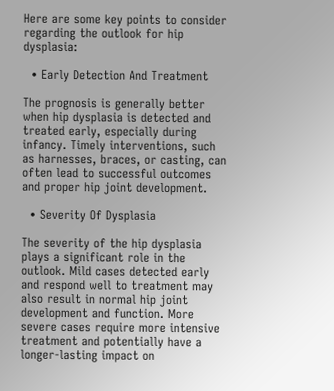Here are some key points to consider regarding the outlook for hip dysplasia:

  • Early Detection And Treatment

The prognosis is generally better when hip dysplasia is detected and treated early, especially during infancy. Timely interventions, such as harnesses, braces, or casting, can often lead to successful outcomes and proper hip joint development.

  • Severity Of Dysplasia

The severity of the hip dysplasia plays a significant role in the outlook. Mild cases detected early and respond well to treatment may also result in normal hip joint development and function. More severe cases require more intensive treatment and potentially have a longer-lasting impact on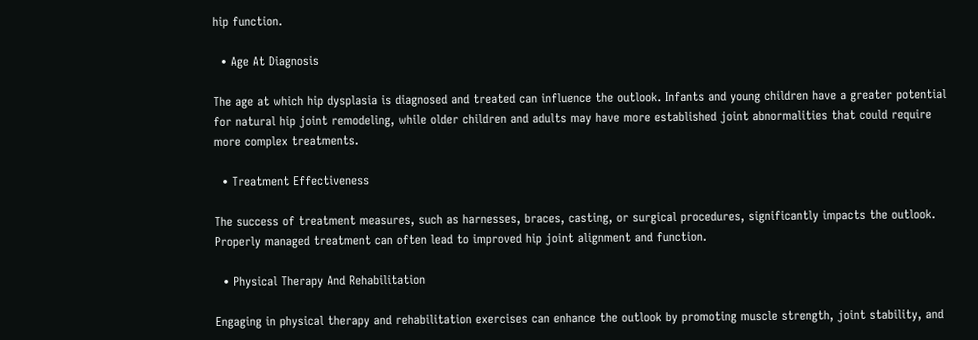hip function.

  • Age At Diagnosis

The age at which hip dysplasia is diagnosed and treated can influence the outlook. Infants and young children have a greater potential for natural hip joint remodeling, while older children and adults may have more established joint abnormalities that could require more complex treatments.

  • Treatment Effectiveness

The success of treatment measures, such as harnesses, braces, casting, or surgical procedures, significantly impacts the outlook. Properly managed treatment can often lead to improved hip joint alignment and function.

  • Physical Therapy And Rehabilitation

Engaging in physical therapy and rehabilitation exercises can enhance the outlook by promoting muscle strength, joint stability, and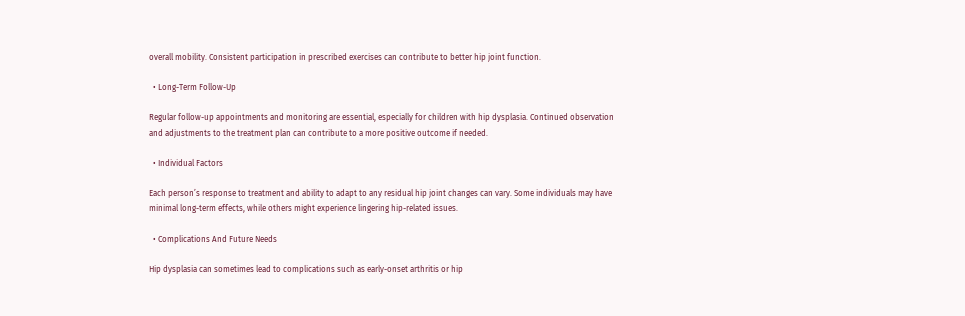overall mobility. Consistent participation in prescribed exercises can contribute to better hip joint function.

  • Long-Term Follow-Up

Regular follow-up appointments and monitoring are essential, especially for children with hip dysplasia. Continued observation and adjustments to the treatment plan can contribute to a more positive outcome if needed.

  • Individual Factors

Each person’s response to treatment and ability to adapt to any residual hip joint changes can vary. Some individuals may have minimal long-term effects, while others might experience lingering hip-related issues.

  • Complications And Future Needs

Hip dysplasia can sometimes lead to complications such as early-onset arthritis or hip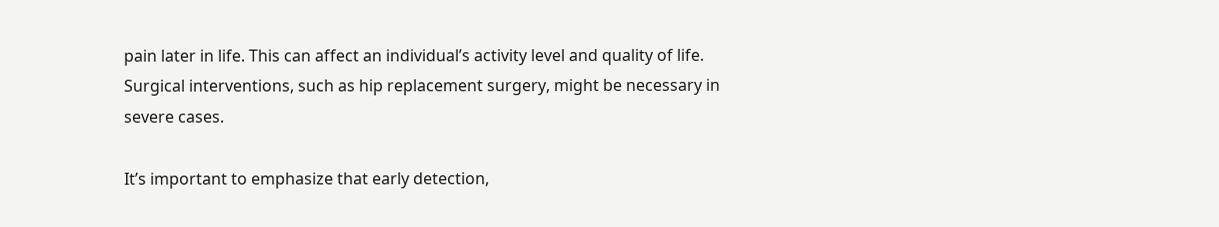pain later in life. This can affect an individual’s activity level and quality of life. Surgical interventions, such as hip replacement surgery, might be necessary in severe cases.

It’s important to emphasize that early detection,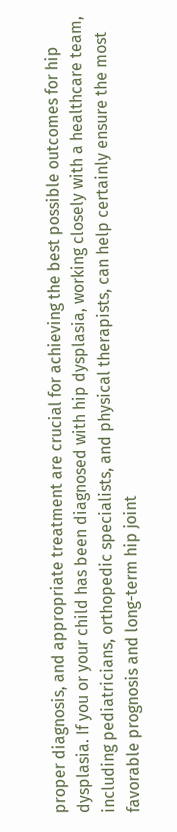proper diagnosis, and appropriate treatment are crucial for achieving the best possible outcomes for hip dysplasia. If you or your child has been diagnosed with hip dysplasia, working closely with a healthcare team, including pediatricians, orthopedic specialists, and physical therapists, can help certainly ensure the most favorable prognosis and long-term hip joint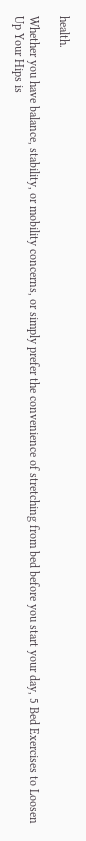health.

Whether you have balance, stability, or mobility concerns, or simply prefer the convenience of stretching from bed before you start your day, 5 Bed Exercises to Loosen Up Your Hips is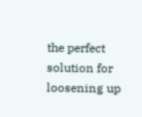the perfect solution for loosening up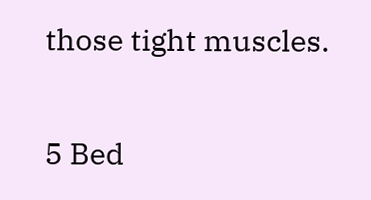those tight muscles.

5 Bed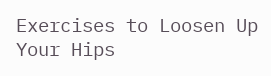Exercises to Loosen Up Your Hips